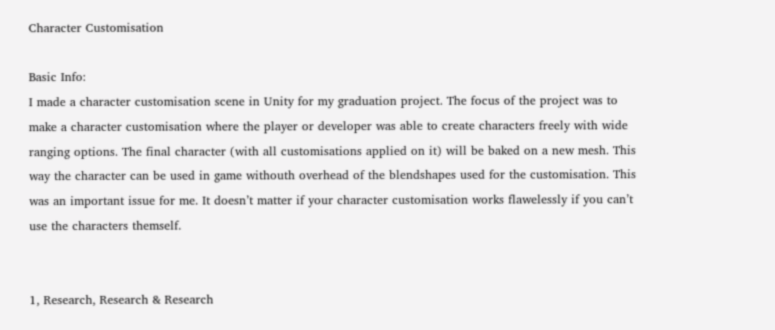Character Customisation

Basic Info:
I made a character customisation scene in Unity for my graduation project. The focus of the project was to make a character customisation where the player or developer was able to create characters freely with wide ranging options. The final character (with all customisations applied on it) will be baked on a new mesh. This way the character can be used in game withouth overhead of the blendshapes used for the customisation. This was an important issue for me. It doesn’t matter if your character customisation works flawelessly if you can’t use the characters themself.


1, Research, Research & Research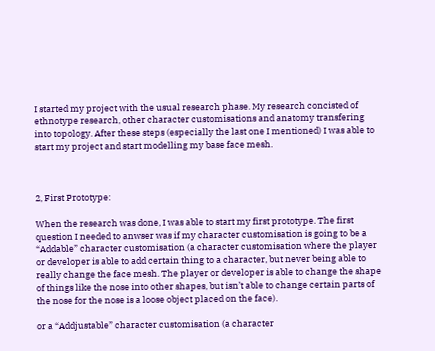I started my project with the usual research phase. My research concisted of ethnotype research, other character customisations and anatomy transfering into topology. After these steps (especially the last one I mentioned) I was able to start my project and start modelling my base face mesh.



2, First Prototype:

When the research was done, I was able to start my first prototype. The first question I needed to anwser was if my character customisation is going to be a “Addable” character customisation (a character customisation where the player or developer is able to add certain thing to a character, but never being able to really change the face mesh. The player or developer is able to change the shape of things like the nose into other shapes, but isn’t able to change certain parts of the nose for the nose is a loose object placed on the face).

or a “Addjustable” character customisation (a character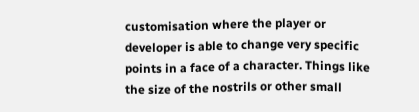customisation where the player or developer is able to change very specific points in a face of a character. Things like the size of the nostrils or other small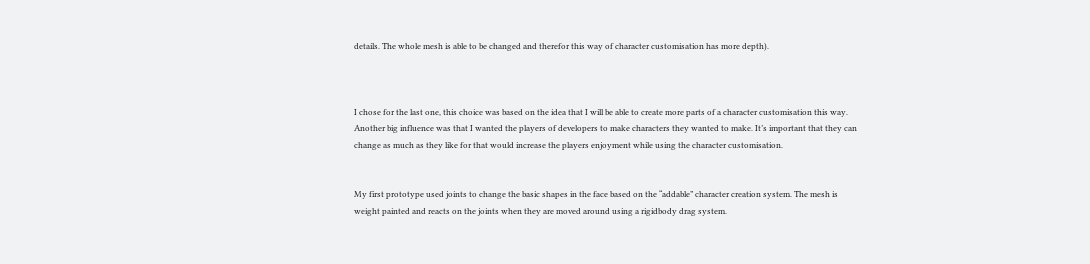details. The whole mesh is able to be changed and therefor this way of character customisation has more depth).



I chose for the last one, this choice was based on the idea that I will be able to create more parts of a character customisation this way. Another big influence was that I wanted the players of developers to make characters they wanted to make. It’s important that they can change as much as they like for that would increase the players enjoyment while using the character customisation.


My first prototype used joints to change the basic shapes in the face based on the “addable” character creation system. The mesh is weight painted and reacts on the joints when they are moved around using a rigidbody drag system.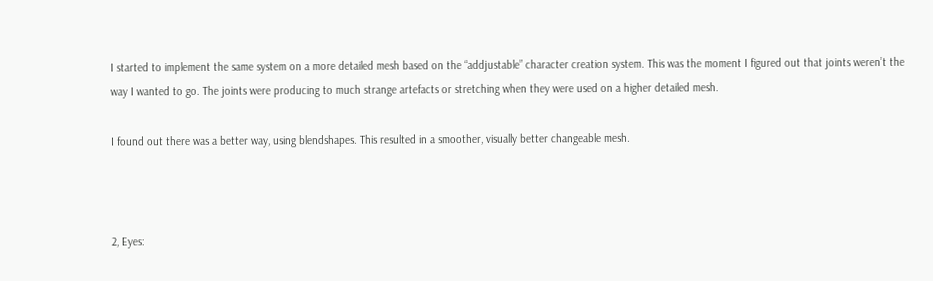I started to implement the same system on a more detailed mesh based on the “addjustable” character creation system. This was the moment I figured out that joints weren’t the way I wanted to go. The joints were producing to much strange artefacts or stretching when they were used on a higher detailed mesh.

I found out there was a better way, using blendshapes. This resulted in a smoother, visually better changeable mesh.



2, Eyes: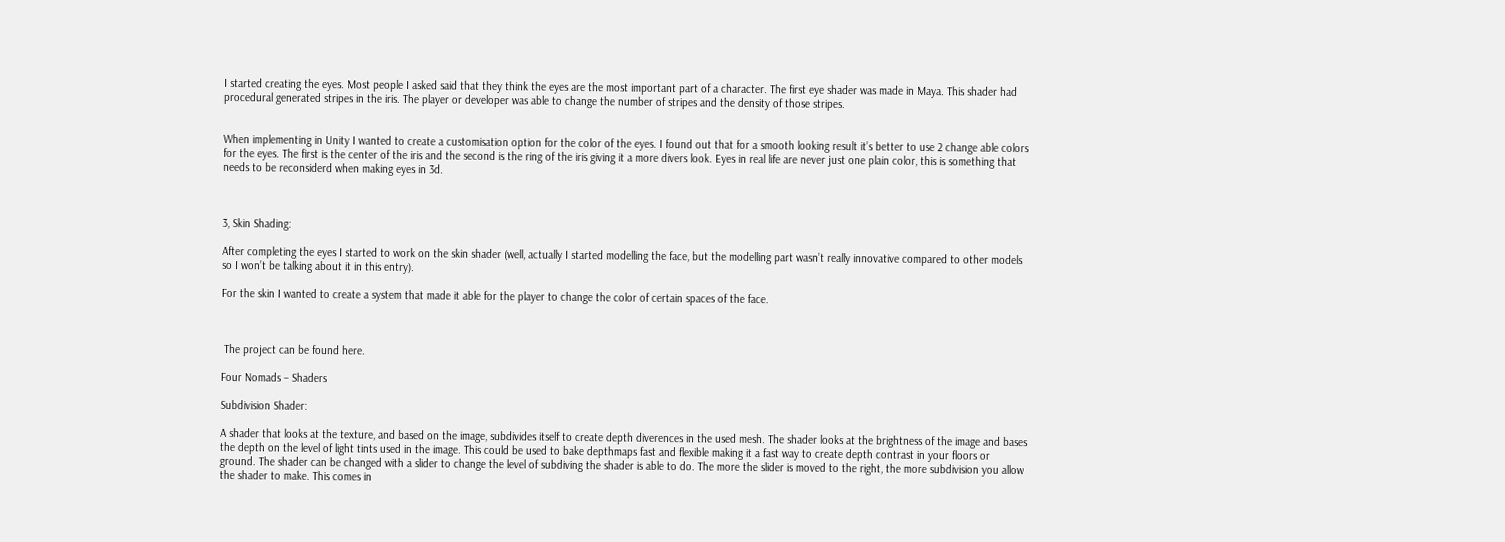I started creating the eyes. Most people I asked said that they think the eyes are the most important part of a character. The first eye shader was made in Maya. This shader had procedural generated stripes in the iris. The player or developer was able to change the number of stripes and the density of those stripes.


When implementing in Unity I wanted to create a customisation option for the color of the eyes. I found out that for a smooth looking result it’s better to use 2 change able colors for the eyes. The first is the center of the iris and the second is the ring of the iris giving it a more divers look. Eyes in real life are never just one plain color, this is something that needs to be reconsiderd when making eyes in 3d.



3, Skin Shading:

After completing the eyes I started to work on the skin shader (well, actually I started modelling the face, but the modelling part wasn’t really innovative compared to other models so I won’t be talking about it in this entry).

For the skin I wanted to create a system that made it able for the player to change the color of certain spaces of the face.



 The project can be found here.

Four Nomads – Shaders

Subdivision Shader:

A shader that looks at the texture, and based on the image, subdivides itself to create depth diverences in the used mesh. The shader looks at the brightness of the image and bases the depth on the level of light tints used in the image. This could be used to bake depthmaps fast and flexible making it a fast way to create depth contrast in your floors or ground. The shader can be changed with a slider to change the level of subdiving the shader is able to do. The more the slider is moved to the right, the more subdivision you allow the shader to make. This comes in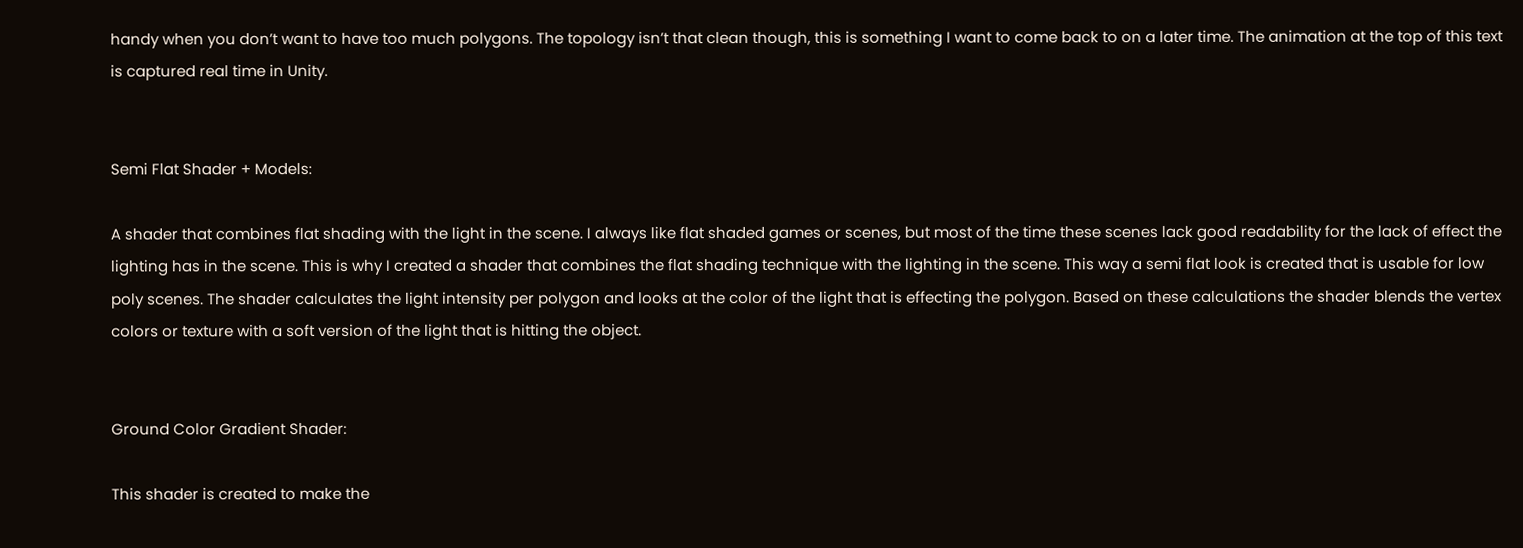handy when you don’t want to have too much polygons. The topology isn’t that clean though, this is something I want to come back to on a later time. The animation at the top of this text is captured real time in Unity.


Semi Flat Shader + Models:

A shader that combines flat shading with the light in the scene. I always like flat shaded games or scenes, but most of the time these scenes lack good readability for the lack of effect the lighting has in the scene. This is why I created a shader that combines the flat shading technique with the lighting in the scene. This way a semi flat look is created that is usable for low poly scenes. The shader calculates the light intensity per polygon and looks at the color of the light that is effecting the polygon. Based on these calculations the shader blends the vertex colors or texture with a soft version of the light that is hitting the object.


Ground Color Gradient Shader:

This shader is created to make the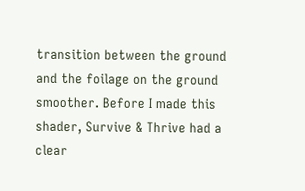transition between the ground and the foilage on the ground smoother. Before I made this shader, Survive & Thrive had a clear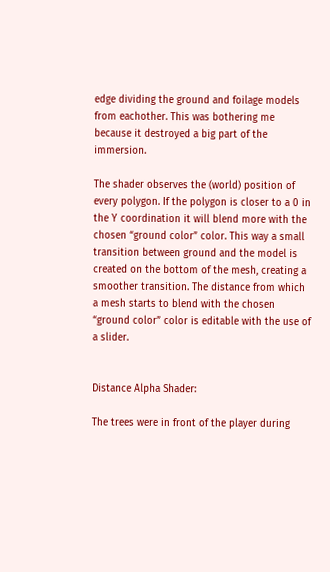edge dividing the ground and foilage models from eachother. This was bothering me because it destroyed a big part of the immersion.

The shader observes the (world) position of every polygon. If the polygon is closer to a 0 in the Y coordination it will blend more with the chosen “ground color” color. This way a small transition between ground and the model is created on the bottom of the mesh, creating a smoother transition. The distance from which a mesh starts to blend with the chosen “ground color” color is editable with the use of a slider.


Distance Alpha Shader:

The trees were in front of the player during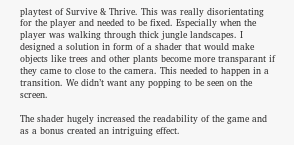playtest of Survive & Thrive. This was really disorientating for the player and needed to be fixed. Especially when the player was walking through thick jungle landscapes. I designed a solution in form of a shader that would make objects like trees and other plants become more transparant if they came to close to the camera. This needed to happen in a transition. We didn’t want any popping to be seen on the screen.

The shader hugely increased the readability of the game and as a bonus created an intriguing effect.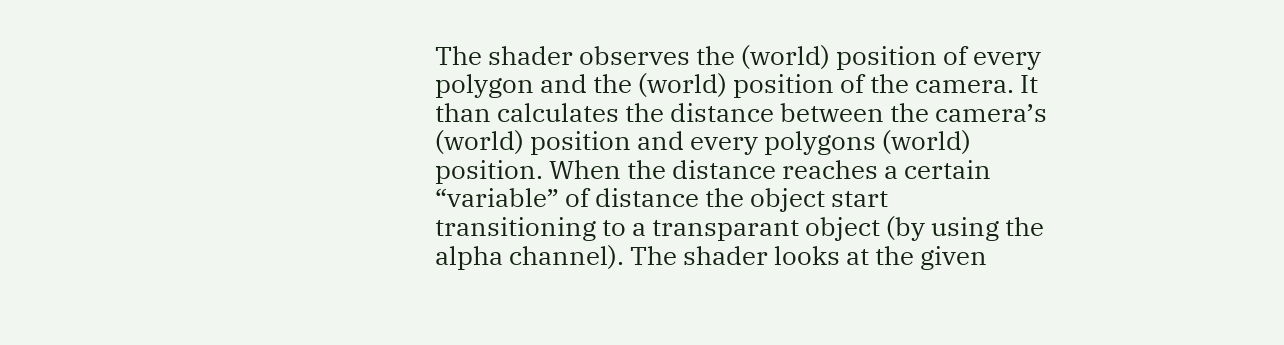The shader observes the (world) position of every polygon and the (world) position of the camera. It than calculates the distance between the camera’s (world) position and every polygons (world) position. When the distance reaches a certain “variable” of distance the object start transitioning to a transparant object (by using the alpha channel). The shader looks at the given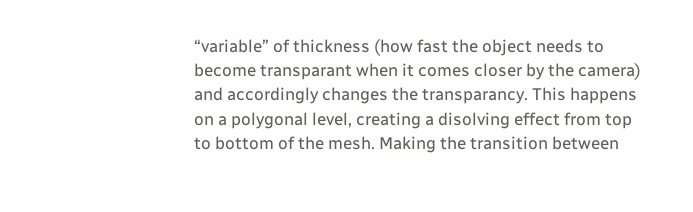“variable” of thickness (how fast the object needs to become transparant when it comes closer by the camera) and accordingly changes the transparancy. This happens on a polygonal level, creating a disolving effect from top to bottom of the mesh. Making the transition between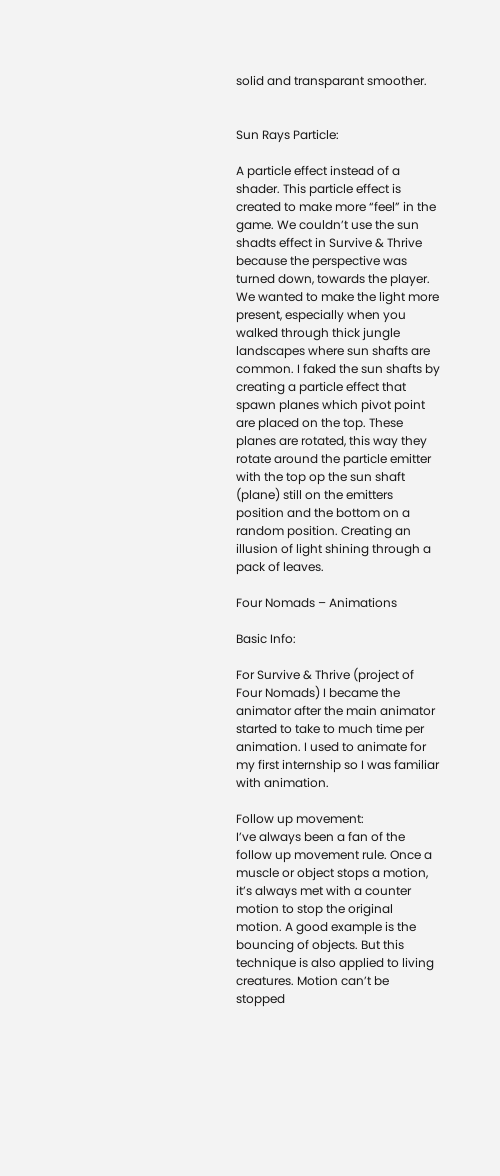solid and transparant smoother.


Sun Rays Particle:

A particle effect instead of a shader. This particle effect is created to make more “feel” in the game. We couldn’t use the sun shadts effect in Survive & Thrive because the perspective was turned down, towards the player. We wanted to make the light more present, especially when you walked through thick jungle landscapes where sun shafts are common. I faked the sun shafts by creating a particle effect that spawn planes which pivot point are placed on the top. These planes are rotated, this way they rotate around the particle emitter with the top op the sun shaft (plane) still on the emitters position and the bottom on a random position. Creating an illusion of light shining through a pack of leaves.

Four Nomads – Animations

Basic Info:

For Survive & Thrive (project of Four Nomads) I became the animator after the main animator started to take to much time per animation. I used to animate for my first internship so I was familiar with animation.

Follow up movement:
I’ve always been a fan of the follow up movement rule. Once a muscle or object stops a motion, it’s always met with a counter motion to stop the original motion. A good example is the bouncing of objects. But this technique is also applied to living creatures. Motion can’t be stopped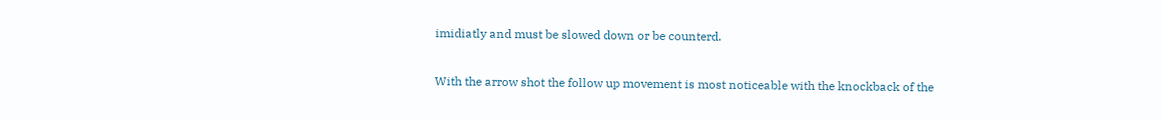imidiatly and must be slowed down or be counterd.

With the arrow shot the follow up movement is most noticeable with the knockback of the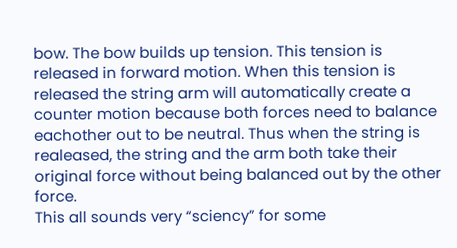bow. The bow builds up tension. This tension is released in forward motion. When this tension is released the string arm will automatically create a counter motion because both forces need to balance eachother out to be neutral. Thus when the string is realeased, the string and the arm both take their original force without being balanced out by the other force.
This all sounds very “sciency” for some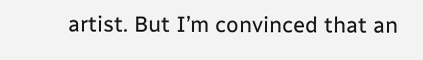artist. But I’m convinced that an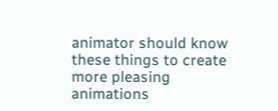animator should know these things to create more pleasing animations